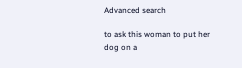Advanced search

to ask this woman to put her dog on a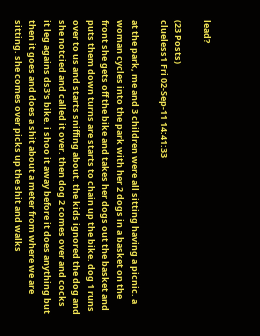lead?

(23 Posts)
clueless1 Fri 02-Sep-11 14:41:33

at the park, me and 3 children were all sitting having a picnic. a woman cycles into the park with her 2 dogs in a basket on the front she gets off the bike and takes her dogs out the basket and puts them down turns are starts to chain up the bike. dog 1 runs over to us and starts sniffing about. the kids ignored the dog and she notcied and called it over. then dog 2 comes over and cocks it leg agains ds3's bike. i shoo it away before it does anything but then it goes and does a shit about a meter from where we are sitting. she comes over picks up the shit and walks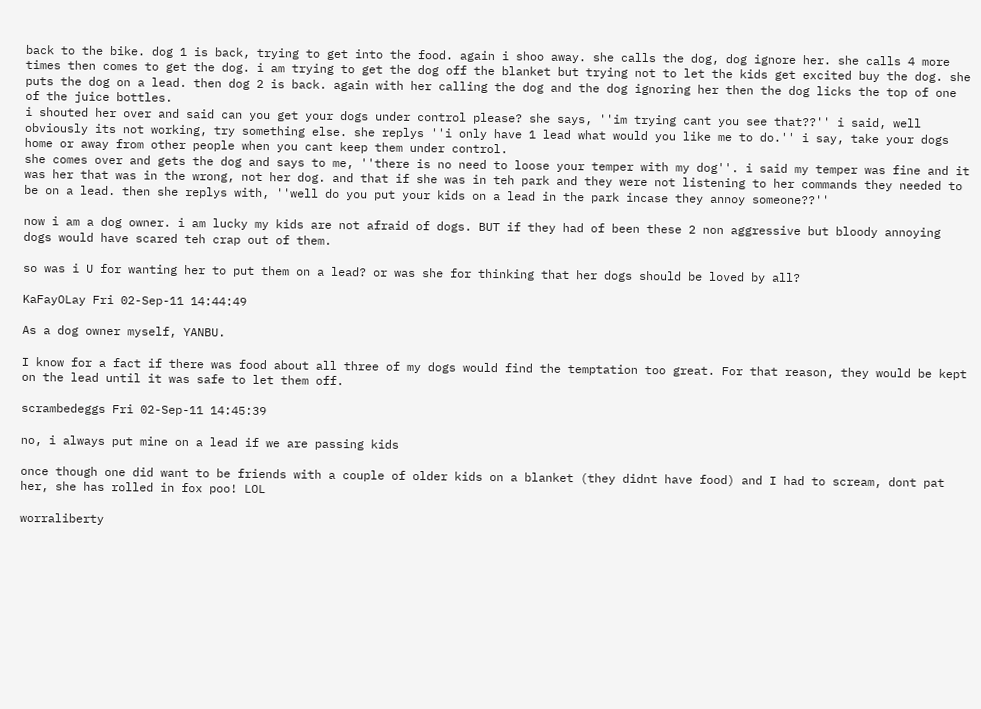back to the bike. dog 1 is back, trying to get into the food. again i shoo away. she calls the dog, dog ignore her. she calls 4 more times then comes to get the dog. i am trying to get the dog off the blanket but trying not to let the kids get excited buy the dog. she puts the dog on a lead. then dog 2 is back. again with her calling the dog and the dog ignoring her then the dog licks the top of one of the juice bottles.
i shouted her over and said can you get your dogs under control please? she says, ''im trying cant you see that??'' i said, well obviously its not working, try something else. she replys ''i only have 1 lead what would you like me to do.'' i say, take your dogs home or away from other people when you cant keep them under control.
she comes over and gets the dog and says to me, ''there is no need to loose your temper with my dog''. i said my temper was fine and it was her that was in the wrong, not her dog. and that if she was in teh park and they were not listening to her commands they needed to be on a lead. then she replys with, ''well do you put your kids on a lead in the park incase they annoy someone??''

now i am a dog owner. i am lucky my kids are not afraid of dogs. BUT if they had of been these 2 non aggressive but bloody annoying dogs would have scared teh crap out of them.

so was i U for wanting her to put them on a lead? or was she for thinking that her dogs should be loved by all?

KaFayOLay Fri 02-Sep-11 14:44:49

As a dog owner myself, YANBU.

I know for a fact if there was food about all three of my dogs would find the temptation too great. For that reason, they would be kept on the lead until it was safe to let them off.

scrambedeggs Fri 02-Sep-11 14:45:39

no, i always put mine on a lead if we are passing kids

once though one did want to be friends with a couple of older kids on a blanket (they didnt have food) and I had to scream, dont pat her, she has rolled in fox poo! LOL

worraliberty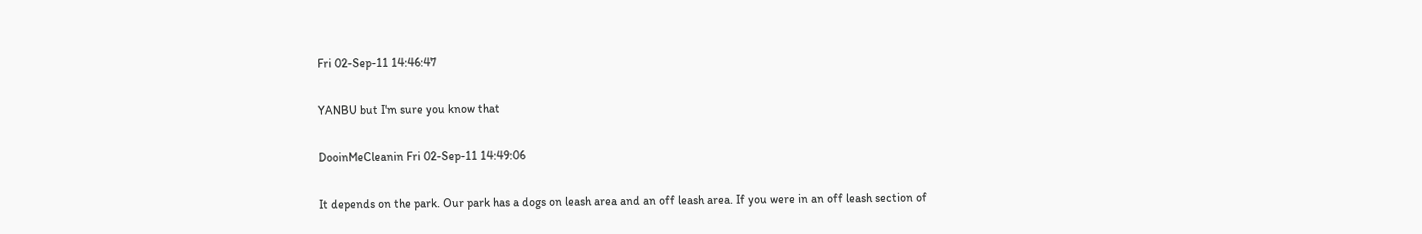Fri 02-Sep-11 14:46:47

YANBU but I'm sure you know that

DooinMeCleanin Fri 02-Sep-11 14:49:06

It depends on the park. Our park has a dogs on leash area and an off leash area. If you were in an off leash section of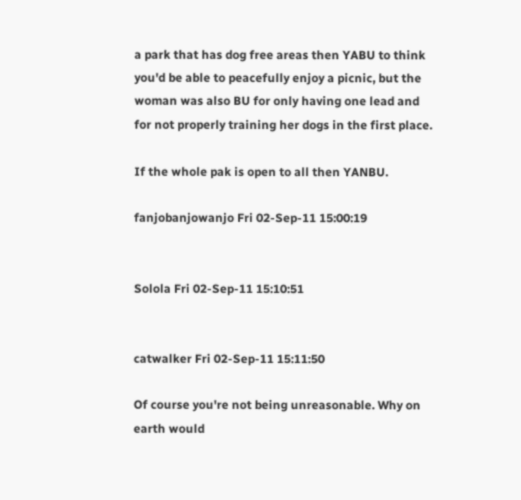a park that has dog free areas then YABU to think you'd be able to peacefully enjoy a picnic, but the woman was also BU for only having one lead and for not properly training her dogs in the first place.

If the whole pak is open to all then YANBU.

fanjobanjowanjo Fri 02-Sep-11 15:00:19


Solola Fri 02-Sep-11 15:10:51


catwalker Fri 02-Sep-11 15:11:50

Of course you're not being unreasonable. Why on earth would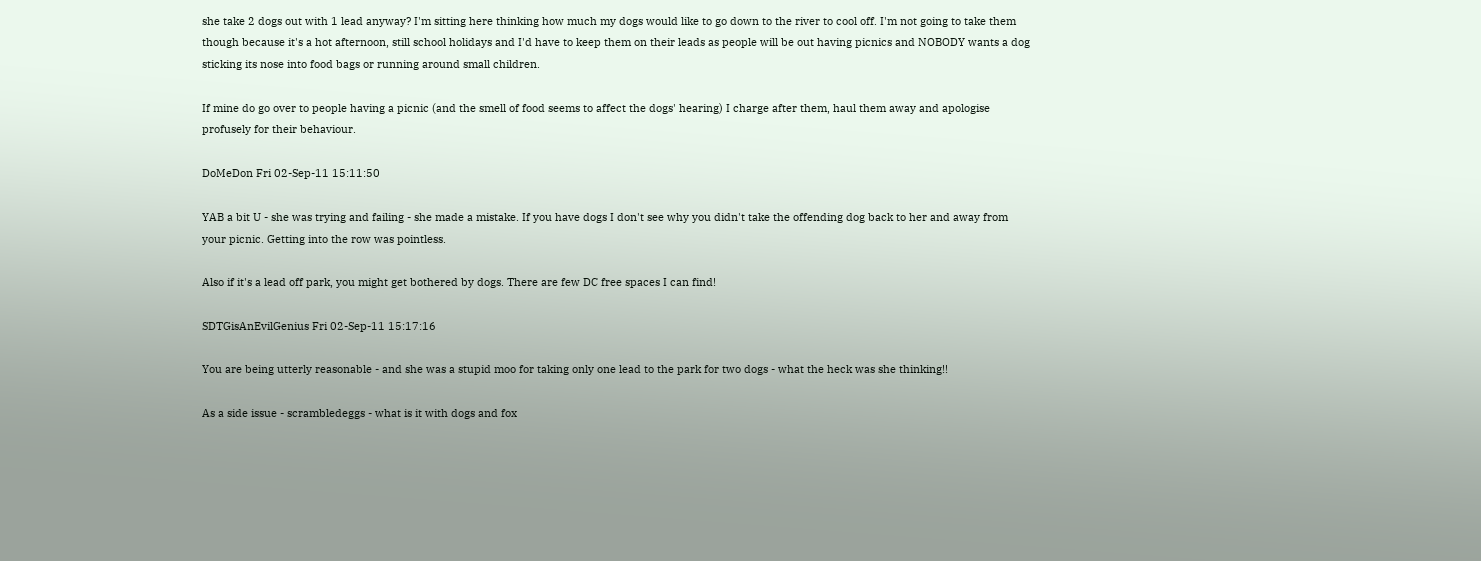she take 2 dogs out with 1 lead anyway? I'm sitting here thinking how much my dogs would like to go down to the river to cool off. I'm not going to take them though because it's a hot afternoon, still school holidays and I'd have to keep them on their leads as people will be out having picnics and NOBODY wants a dog sticking its nose into food bags or running around small children.

If mine do go over to people having a picnic (and the smell of food seems to affect the dogs' hearing) I charge after them, haul them away and apologise profusely for their behaviour.

DoMeDon Fri 02-Sep-11 15:11:50

YAB a bit U - she was trying and failing - she made a mistake. If you have dogs I don't see why you didn't take the offending dog back to her and away from your picnic. Getting into the row was pointless.

Also if it's a lead off park, you might get bothered by dogs. There are few DC free spaces I can find!

SDTGisAnEvilGenius Fri 02-Sep-11 15:17:16

You are being utterly reasonable - and she was a stupid moo for taking only one lead to the park for two dogs - what the heck was she thinking!!

As a side issue - scrambledeggs - what is it with dogs and fox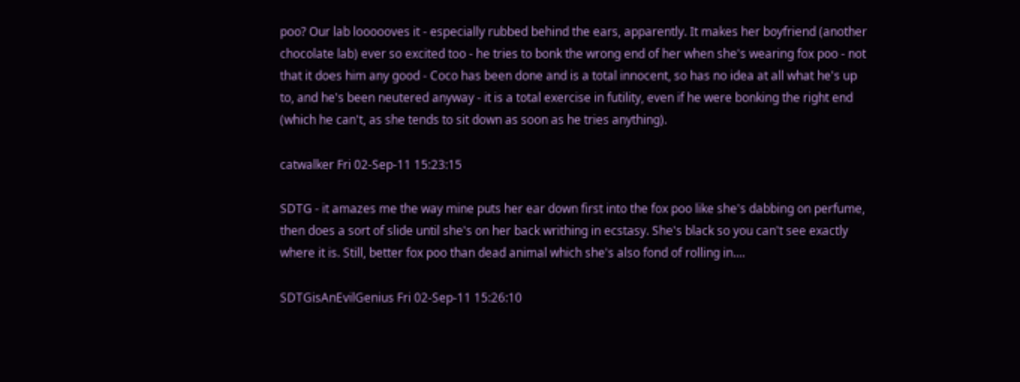poo? Our lab loooooves it - especially rubbed behind the ears, apparently. It makes her boyfriend (another chocolate lab) ever so excited too - he tries to bonk the wrong end of her when she's wearing fox poo - not that it does him any good - Coco has been done and is a total innocent, so has no idea at all what he's up to, and he's been neutered anyway - it is a total exercise in futility, even if he were bonking the right end (which he can't, as she tends to sit down as soon as he tries anything).

catwalker Fri 02-Sep-11 15:23:15

SDTG - it amazes me the way mine puts her ear down first into the fox poo like she's dabbing on perfume, then does a sort of slide until she's on her back writhing in ecstasy. She's black so you can't see exactly where it is. Still, better fox poo than dead animal which she's also fond of rolling in....

SDTGisAnEvilGenius Fri 02-Sep-11 15:26:10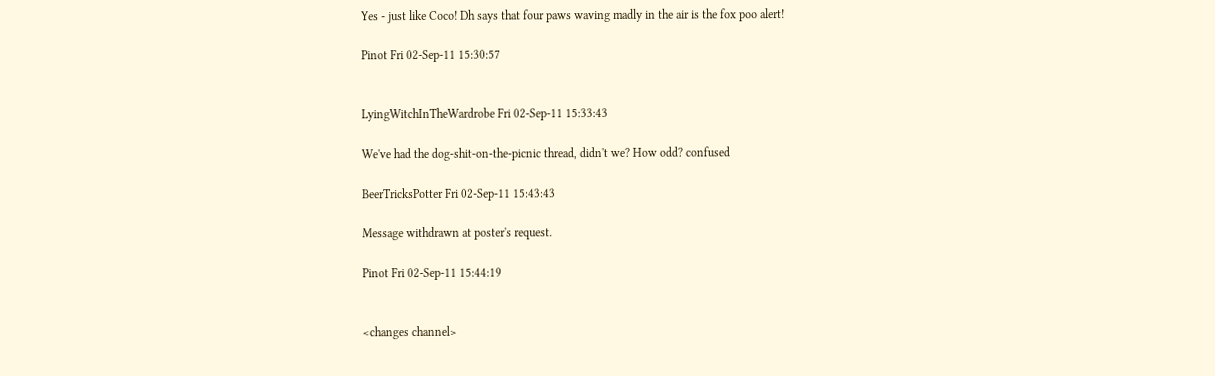Yes - just like Coco! Dh says that four paws waving madly in the air is the fox poo alert!

Pinot Fri 02-Sep-11 15:30:57


LyingWitchInTheWardrobe Fri 02-Sep-11 15:33:43

We've had the dog-shit-on-the-picnic thread, didn't we? How odd? confused

BeerTricksPotter Fri 02-Sep-11 15:43:43

Message withdrawn at poster's request.

Pinot Fri 02-Sep-11 15:44:19


<changes channel>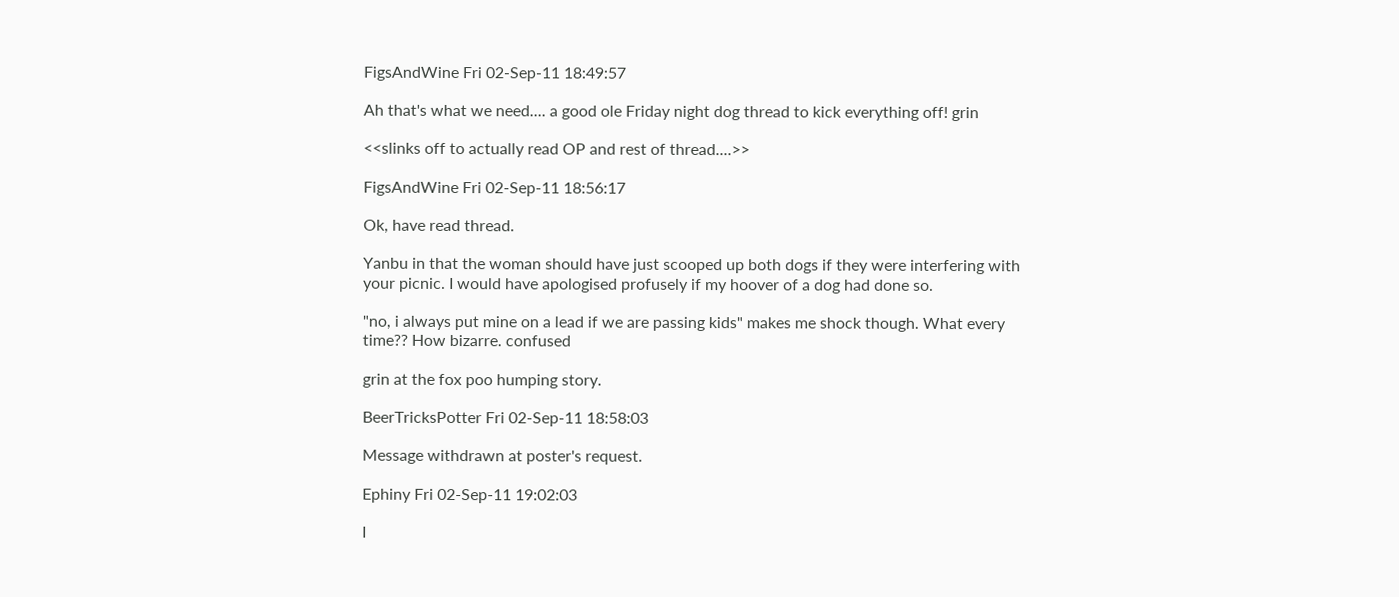FigsAndWine Fri 02-Sep-11 18:49:57

Ah that's what we need.... a good ole Friday night dog thread to kick everything off! grin

<<slinks off to actually read OP and rest of thread....>>

FigsAndWine Fri 02-Sep-11 18:56:17

Ok, have read thread.

Yanbu in that the woman should have just scooped up both dogs if they were interfering with your picnic. I would have apologised profusely if my hoover of a dog had done so.

"no, i always put mine on a lead if we are passing kids" makes me shock though. What every time?? How bizarre. confused

grin at the fox poo humping story.

BeerTricksPotter Fri 02-Sep-11 18:58:03

Message withdrawn at poster's request.

Ephiny Fri 02-Sep-11 19:02:03

I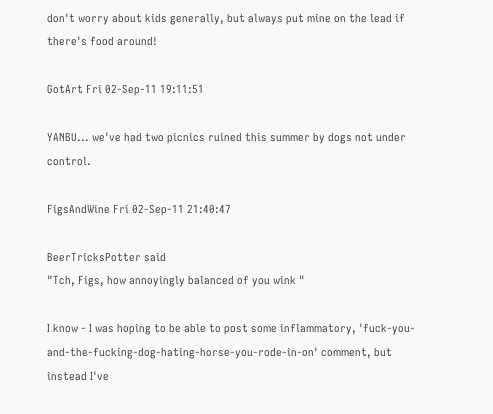don't worry about kids generally, but always put mine on the lead if there's food around!

GotArt Fri 02-Sep-11 19:11:51

YANBU... we've had two picnics ruined this summer by dogs not under control.

FigsAndWine Fri 02-Sep-11 21:40:47

BeerTricksPotter said
"Tch, Figs, how annoyingly balanced of you wink "

I know - I was hoping to be able to post some inflammatory, 'fuck-you-and-the-fucking-dog-hating-horse-you-rode-in-on' comment, but instead I've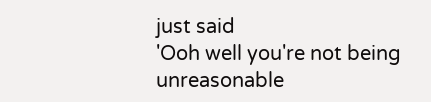just said
'Ooh well you're not being unreasonable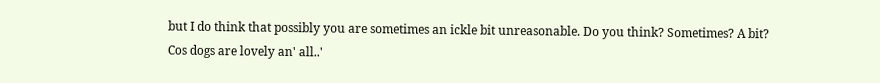but I do think that possibly you are sometimes an ickle bit unreasonable. Do you think? Sometimes? A bit? Cos dogs are lovely an' all..'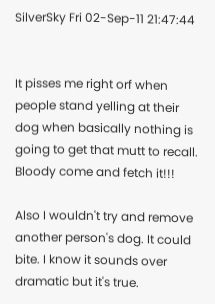SilverSky Fri 02-Sep-11 21:47:44


It pisses me right orf when people stand yelling at their dog when basically nothing is going to get that mutt to recall. Bloody come and fetch it!!!

Also I wouldn't try and remove another person's dog. It could bite. I know it sounds over dramatic but it's true.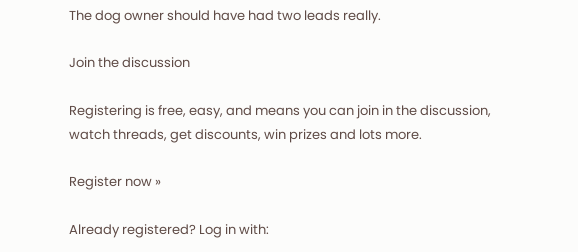The dog owner should have had two leads really.

Join the discussion

Registering is free, easy, and means you can join in the discussion, watch threads, get discounts, win prizes and lots more.

Register now »

Already registered? Log in with: